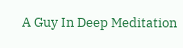A Guy In Deep Meditation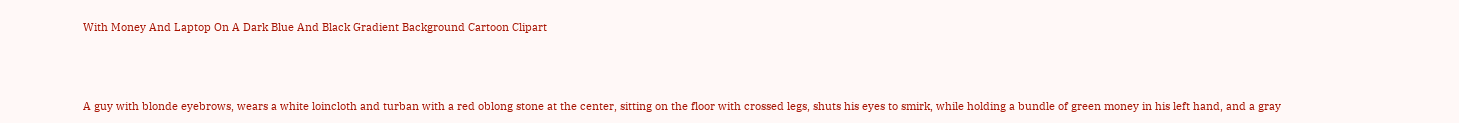With Money And Laptop On A Dark Blue And Black Gradient Background Cartoon Clipart



A guy with blonde eyebrows, wears a white loincloth and turban with a red oblong stone at the center, sitting on the floor with crossed legs, shuts his eyes to smirk, while holding a bundle of green money in his left hand, and a gray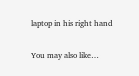laptop in his right hand

You may also like…